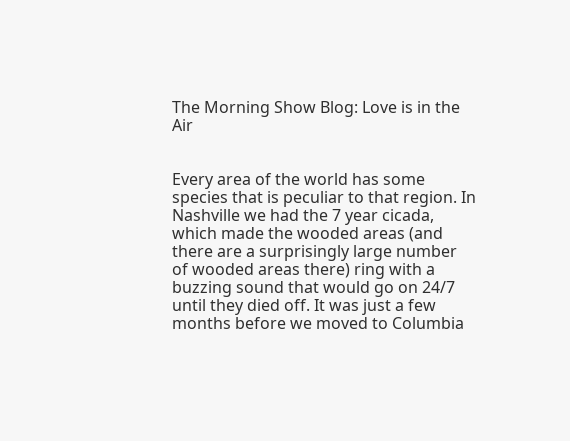The Morning Show Blog: Love is in the Air


Every area of the world has some species that is peculiar to that region. In Nashville we had the 7 year cicada, which made the wooded areas (and there are a surprisingly large number of wooded areas there) ring with a buzzing sound that would go on 24/7 until they died off. It was just a few months before we moved to Columbia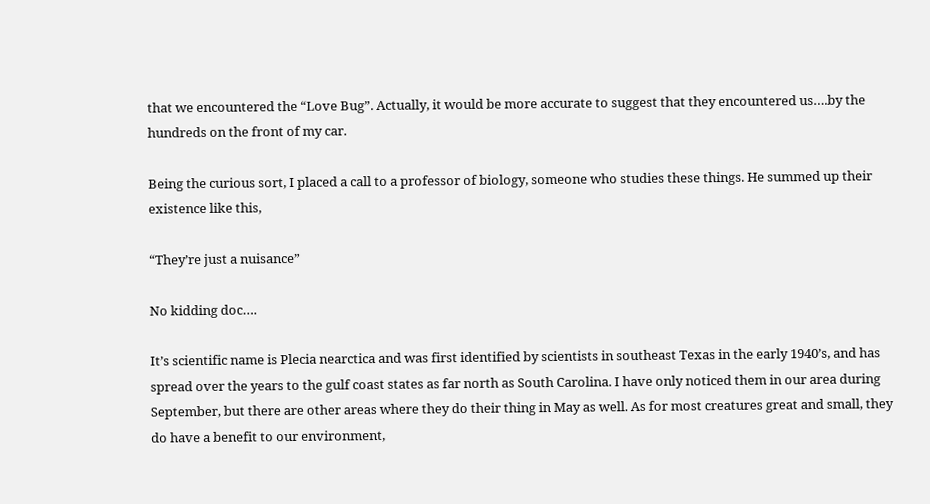that we encountered the “Love Bug”. Actually, it would be more accurate to suggest that they encountered us….by the hundreds on the front of my car.

Being the curious sort, I placed a call to a professor of biology, someone who studies these things. He summed up their existence like this,

“They’re just a nuisance”

No kidding doc….

It’s scientific name is Plecia nearctica and was first identified by scientists in southeast Texas in the early 1940’s, and has spread over the years to the gulf coast states as far north as South Carolina. I have only noticed them in our area during September, but there are other areas where they do their thing in May as well. As for most creatures great and small, they do have a benefit to our environment,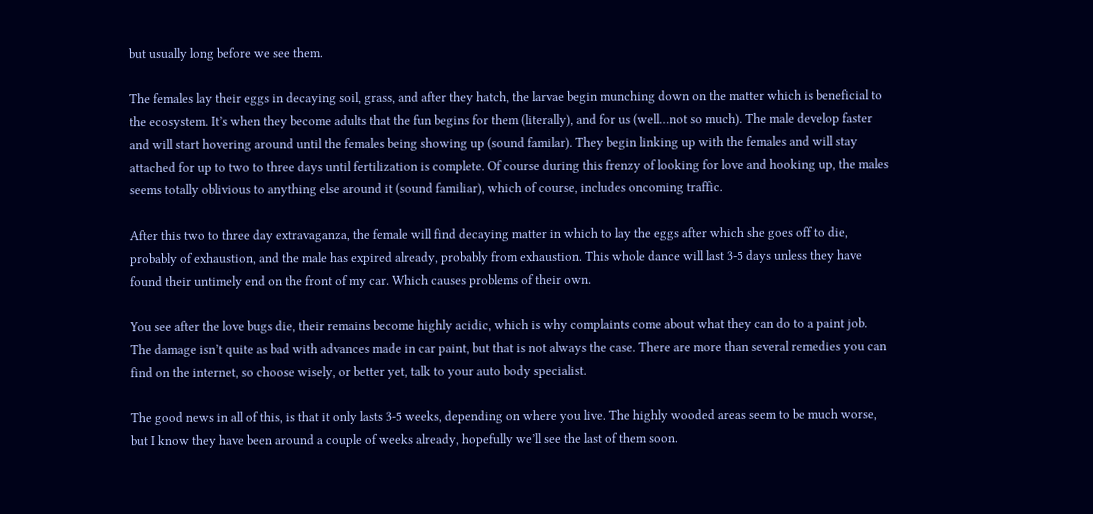but usually long before we see them.

The females lay their eggs in decaying soil, grass, and after they hatch, the larvae begin munching down on the matter which is beneficial to the ecosystem. It’s when they become adults that the fun begins for them (literally), and for us (well…not so much). The male develop faster and will start hovering around until the females being showing up (sound familar). They begin linking up with the females and will stay attached for up to two to three days until fertilization is complete. Of course during this frenzy of looking for love and hooking up, the males seems totally oblivious to anything else around it (sound familiar), which of course, includes oncoming traffic.

After this two to three day extravaganza, the female will find decaying matter in which to lay the eggs after which she goes off to die, probably of exhaustion, and the male has expired already, probably from exhaustion. This whole dance will last 3-5 days unless they have found their untimely end on the front of my car. Which causes problems of their own.

You see after the love bugs die, their remains become highly acidic, which is why complaints come about what they can do to a paint job. The damage isn’t quite as bad with advances made in car paint, but that is not always the case. There are more than several remedies you can find on the internet, so choose wisely, or better yet, talk to your auto body specialist.

The good news in all of this, is that it only lasts 3-5 weeks, depending on where you live. The highly wooded areas seem to be much worse, but I know they have been around a couple of weeks already, hopefully we’ll see the last of them soon.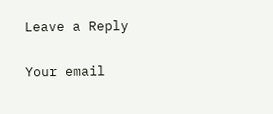Leave a Reply

Your email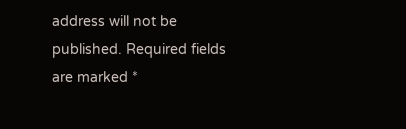address will not be published. Required fields are marked *